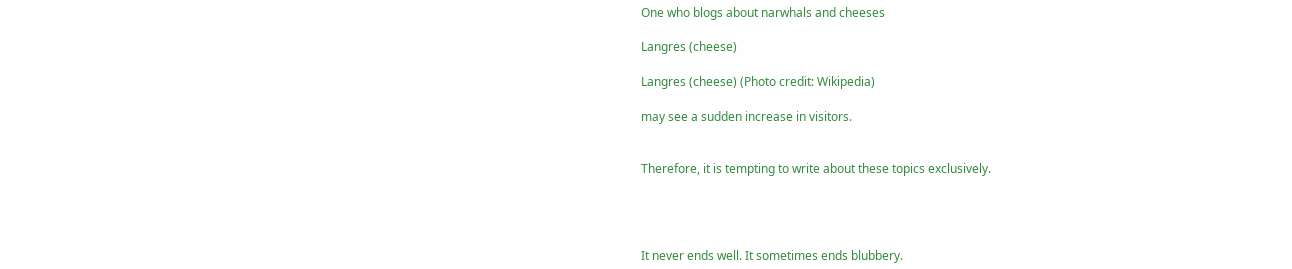One who blogs about narwhals and cheeses

Langres (cheese)

Langres (cheese) (Photo credit: Wikipedia)

may see a sudden increase in visitors.


Therefore, it is tempting to write about these topics exclusively.




It never ends well. It sometimes ends blubbery.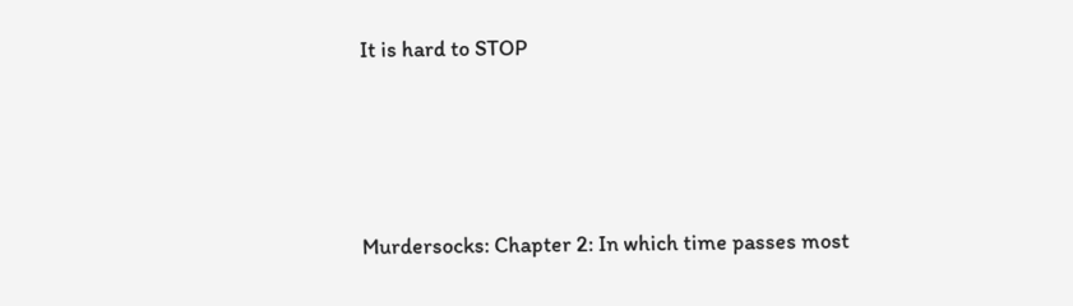It is hard to STOP




Murdersocks: Chapter 2: In which time passes most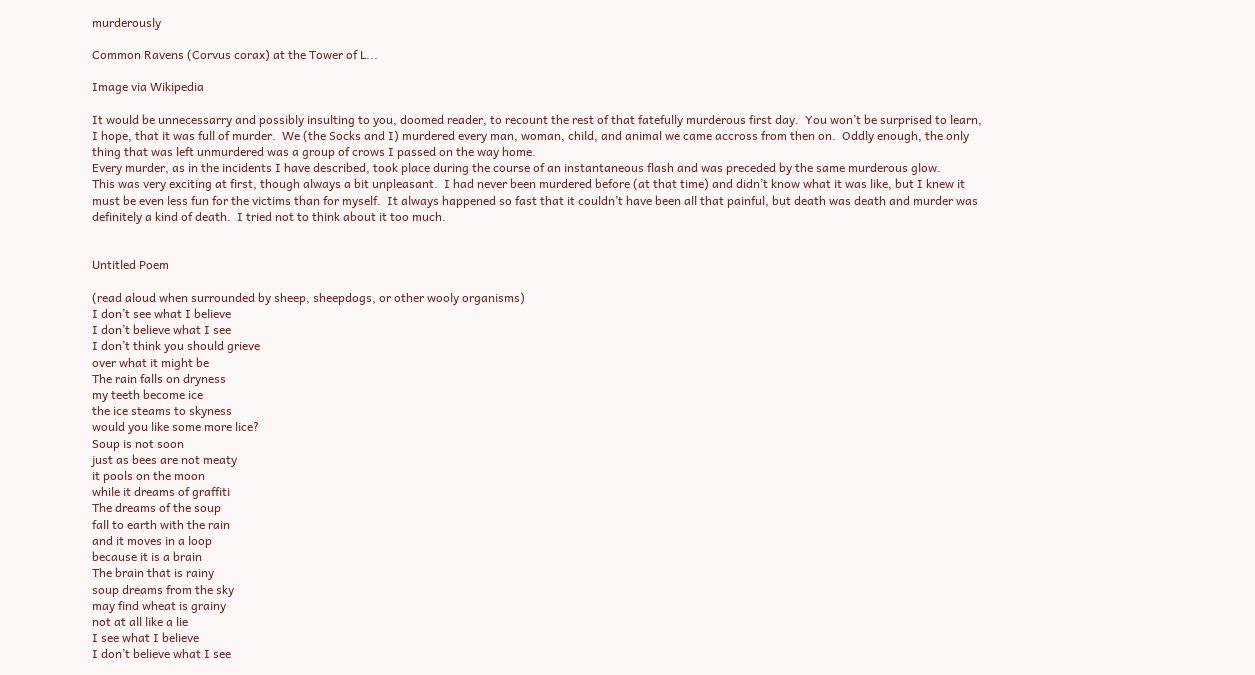murderously

Common Ravens (Corvus corax) at the Tower of L...

Image via Wikipedia

It would be unnecessarry and possibly insulting to you, doomed reader, to recount the rest of that fatefully murderous first day.  You won’t be surprised to learn, I hope, that it was full of murder.  We (the Socks and I) murdered every man, woman, child, and animal we came accross from then on.  Oddly enough, the only thing that was left unmurdered was a group of crows I passed on the way home.
Every murder, as in the incidents I have described, took place during the course of an instantaneous flash and was preceded by the same murderous glow.
This was very exciting at first, though always a bit unpleasant.  I had never been murdered before (at that time) and didn’t know what it was like, but I knew it must be even less fun for the victims than for myself.  It always happened so fast that it couldn’t have been all that painful, but death was death and murder was definitely a kind of death.  I tried not to think about it too much.


Untitled Poem

(read aloud when surrounded by sheep, sheepdogs, or other wooly organisms)
I don’t see what I believe
I don’t believe what I see
I don’t think you should grieve
over what it might be
The rain falls on dryness
my teeth become ice
the ice steams to skyness
would you like some more lice?
Soup is not soon
just as bees are not meaty
it pools on the moon
while it dreams of graffiti
The dreams of the soup
fall to earth with the rain
and it moves in a loop
because it is a brain
The brain that is rainy
soup dreams from the sky
may find wheat is grainy
not at all like a lie
I see what I believe
I don’t believe what I see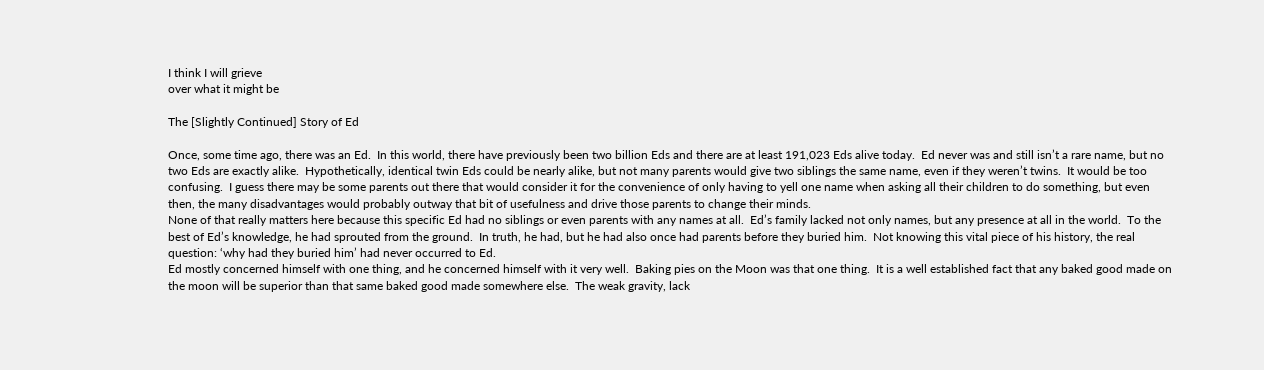I think I will grieve
over what it might be

The [Slightly Continued] Story of Ed

Once, some time ago, there was an Ed.  In this world, there have previously been two billion Eds and there are at least 191,023 Eds alive today.  Ed never was and still isn’t a rare name, but no two Eds are exactly alike.  Hypothetically, identical twin Eds could be nearly alike, but not many parents would give two siblings the same name, even if they weren’t twins.  It would be too confusing.  I guess there may be some parents out there that would consider it for the convenience of only having to yell one name when asking all their children to do something, but even then, the many disadvantages would probably outway that bit of usefulness and drive those parents to change their minds.
None of that really matters here because this specific Ed had no siblings or even parents with any names at all.  Ed’s family lacked not only names, but any presence at all in the world.  To the best of Ed’s knowledge, he had sprouted from the ground.  In truth, he had, but he had also once had parents before they buried him.  Not knowing this vital piece of his history, the real question: ‘why had they buried him’ had never occurred to Ed.
Ed mostly concerned himself with one thing, and he concerned himself with it very well.  Baking pies on the Moon was that one thing.  It is a well established fact that any baked good made on the moon will be superior than that same baked good made somewhere else.  The weak gravity, lack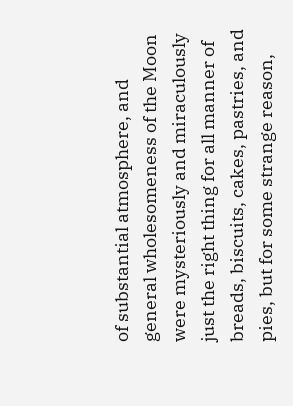of substantial atmosphere, and general wholesomeness of the Moon were mysteriously and miraculously just the right thing for all manner of breads, biscuits, cakes, pastries, and pies, but for some strange reason,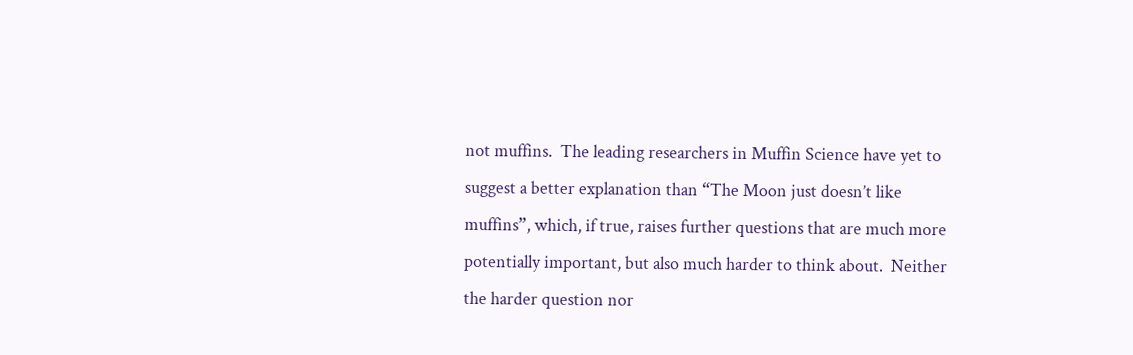not muffins.  The leading researchers in Muffin Science have yet to suggest a better explanation than “The Moon just doesn’t like muffins”, which, if true, raises further questions that are much more potentially important, but also much harder to think about.  Neither the harder question nor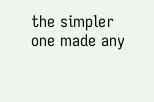the simpler one made any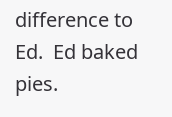difference to Ed.  Ed baked pies.